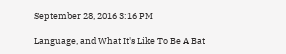September 28, 2016 3:16 PM

Language, and What It's Like To Be A Bat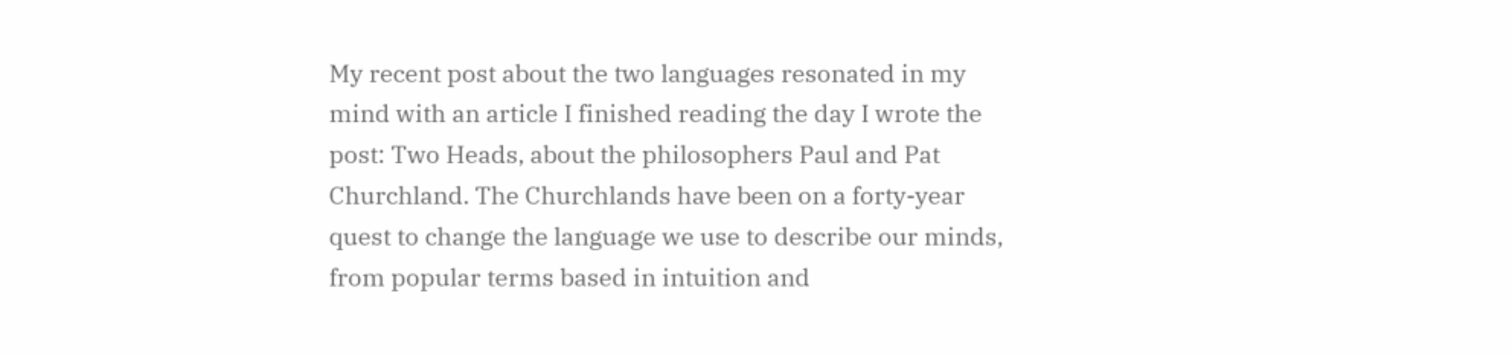My recent post about the two languages resonated in my mind with an article I finished reading the day I wrote the post: Two Heads, about the philosophers Paul and Pat Churchland. The Churchlands have been on a forty-year quest to change the language we use to describe our minds, from popular terms based in intuition and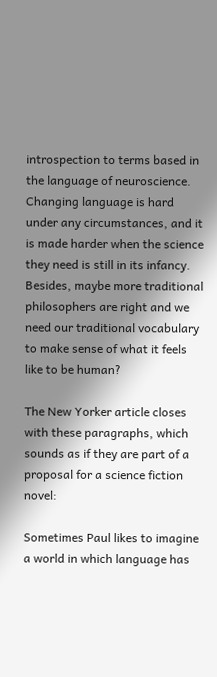introspection to terms based in the language of neuroscience. Changing language is hard under any circumstances, and it is made harder when the science they need is still in its infancy. Besides, maybe more traditional philosophers are right and we need our traditional vocabulary to make sense of what it feels like to be human?

The New Yorker article closes with these paragraphs, which sounds as if they are part of a proposal for a science fiction novel:

Sometimes Paul likes to imagine a world in which language has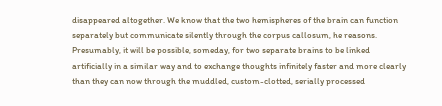disappeared altogether. We know that the two hemispheres of the brain can function separately but communicate silently through the corpus callosum, he reasons. Presumably, it will be possible, someday, for two separate brains to be linked artificially in a similar way and to exchange thoughts infinitely faster and more clearly than they can now through the muddled, custom-clotted, serially processed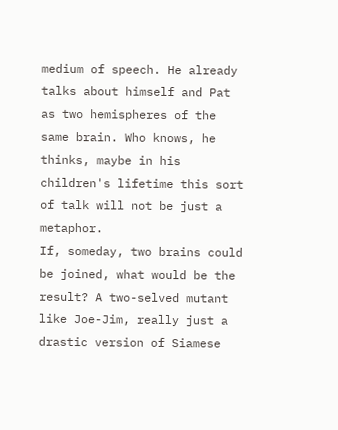medium of speech. He already talks about himself and Pat as two hemispheres of the same brain. Who knows, he thinks, maybe in his children's lifetime this sort of talk will not be just a metaphor.
If, someday, two brains could be joined, what would be the result? A two-selved mutant like Joe-Jim, really just a drastic version of Siamese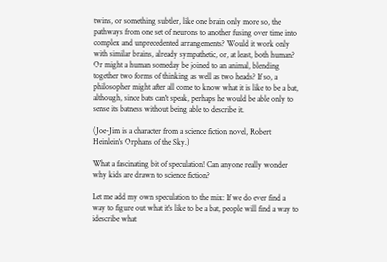twins, or something subtler, like one brain only more so, the pathways from one set of neurons to another fusing over time into complex and unprecedented arrangements? Would it work only with similar brains, already sympathetic, or, at least, both human? Or might a human someday be joined to an animal, blending together two forms of thinking as well as two heads? If so, a philosopher might after all come to know what it is like to be a bat, although, since bats can't speak, perhaps he would be able only to sense its batness without being able to describe it.

(Joe-Jim is a character from a science fiction novel, Robert Heinlein's Orphans of the Sky.)

What a fascinating bit of speculation! Can anyone really wonder why kids are drawn to science fiction?

Let me add my own speculation to the mix: If we do ever find a way to figure out what it's like to be a bat, people will find a way to idescribe what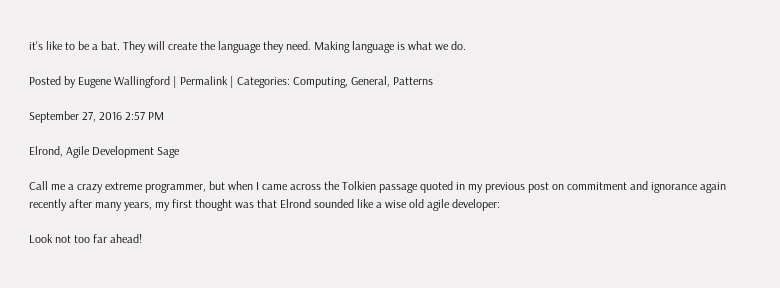it's like to be a bat. They will create the language they need. Making language is what we do.

Posted by Eugene Wallingford | Permalink | Categories: Computing, General, Patterns

September 27, 2016 2:57 PM

Elrond, Agile Development Sage

Call me a crazy extreme programmer, but when I came across the Tolkien passage quoted in my previous post on commitment and ignorance again recently after many years, my first thought was that Elrond sounded like a wise old agile developer:

Look not too far ahead!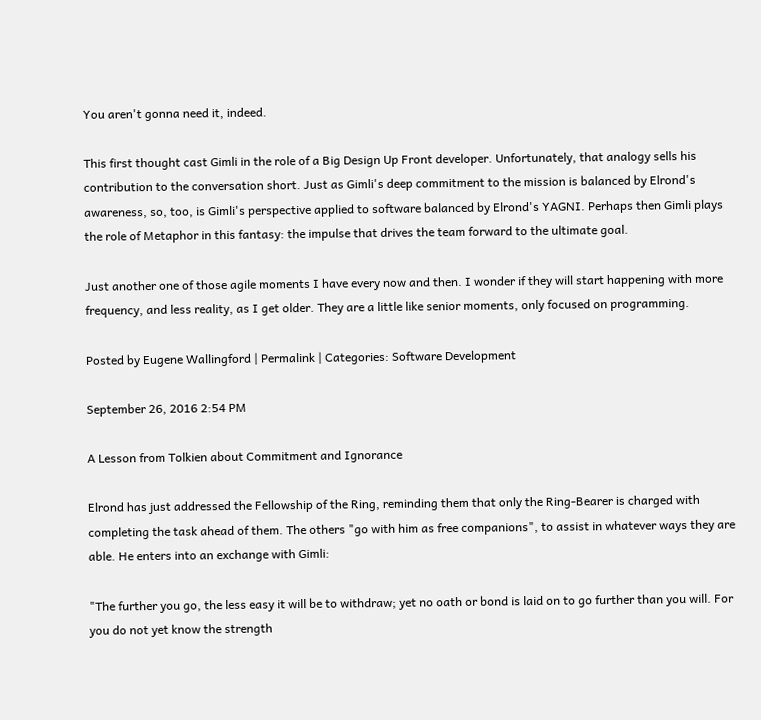You aren't gonna need it, indeed.

This first thought cast Gimli in the role of a Big Design Up Front developer. Unfortunately, that analogy sells his contribution to the conversation short. Just as Gimli's deep commitment to the mission is balanced by Elrond's awareness, so, too, is Gimli's perspective applied to software balanced by Elrond's YAGNI. Perhaps then Gimli plays the role of Metaphor in this fantasy: the impulse that drives the team forward to the ultimate goal.

Just another one of those agile moments I have every now and then. I wonder if they will start happening with more frequency, and less reality, as I get older. They are a little like senior moments, only focused on programming.

Posted by Eugene Wallingford | Permalink | Categories: Software Development

September 26, 2016 2:54 PM

A Lesson from Tolkien about Commitment and Ignorance

Elrond has just addressed the Fellowship of the Ring, reminding them that only the Ring-Bearer is charged with completing the task ahead of them. The others "go with him as free companions", to assist in whatever ways they are able. He enters into an exchange with Gimli:

"The further you go, the less easy it will be to withdraw; yet no oath or bond is laid on to go further than you will. For you do not yet know the strength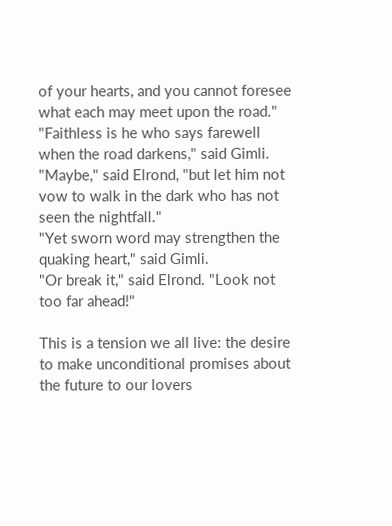of your hearts, and you cannot foresee what each may meet upon the road."
"Faithless is he who says farewell when the road darkens," said Gimli.
"Maybe," said Elrond, "but let him not vow to walk in the dark who has not seen the nightfall."
"Yet sworn word may strengthen the quaking heart," said Gimli.
"Or break it," said Elrond. "Look not too far ahead!"

This is a tension we all live: the desire to make unconditional promises about the future to our lovers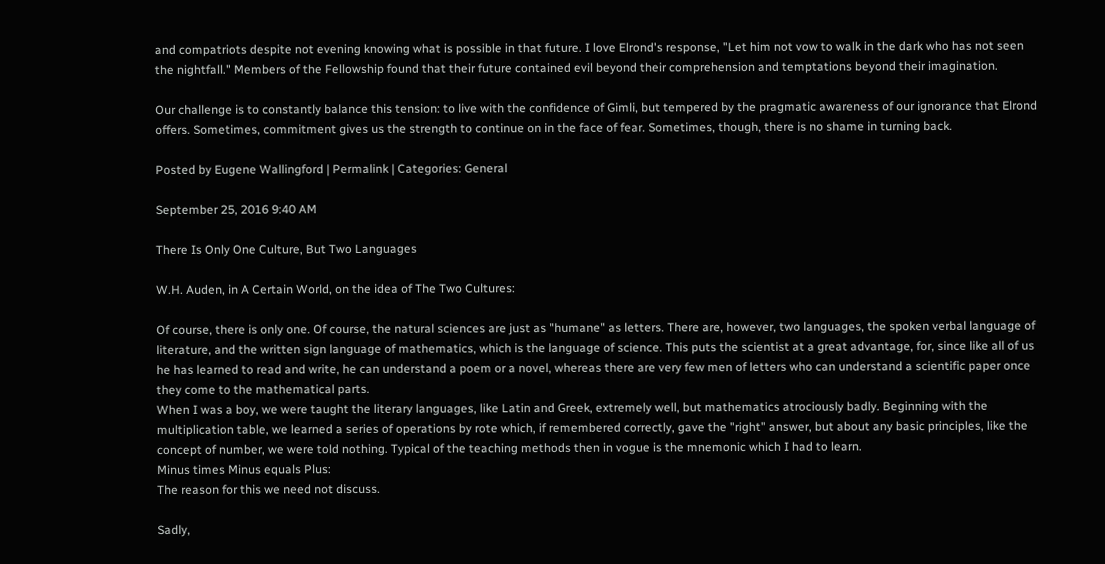and compatriots despite not evening knowing what is possible in that future. I love Elrond's response, "Let him not vow to walk in the dark who has not seen the nightfall." Members of the Fellowship found that their future contained evil beyond their comprehension and temptations beyond their imagination.

Our challenge is to constantly balance this tension: to live with the confidence of Gimli, but tempered by the pragmatic awareness of our ignorance that Elrond offers. Sometimes, commitment gives us the strength to continue on in the face of fear. Sometimes, though, there is no shame in turning back.

Posted by Eugene Wallingford | Permalink | Categories: General

September 25, 2016 9:40 AM

There Is Only One Culture, But Two Languages

W.H. Auden, in A Certain World, on the idea of The Two Cultures:

Of course, there is only one. Of course, the natural sciences are just as "humane" as letters. There are, however, two languages, the spoken verbal language of literature, and the written sign language of mathematics, which is the language of science. This puts the scientist at a great advantage, for, since like all of us he has learned to read and write, he can understand a poem or a novel, whereas there are very few men of letters who can understand a scientific paper once they come to the mathematical parts.
When I was a boy, we were taught the literary languages, like Latin and Greek, extremely well, but mathematics atrociously badly. Beginning with the multiplication table, we learned a series of operations by rote which, if remembered correctly, gave the "right" answer, but about any basic principles, like the concept of number, we were told nothing. Typical of the teaching methods then in vogue is the mnemonic which I had to learn.
Minus times Minus equals Plus:
The reason for this we need not discuss.

Sadly,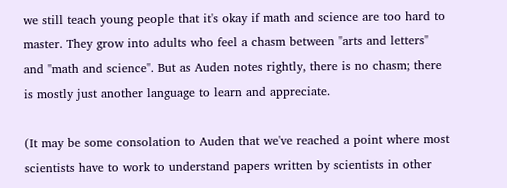we still teach young people that it's okay if math and science are too hard to master. They grow into adults who feel a chasm between "arts and letters" and "math and science". But as Auden notes rightly, there is no chasm; there is mostly just another language to learn and appreciate.

(It may be some consolation to Auden that we've reached a point where most scientists have to work to understand papers written by scientists in other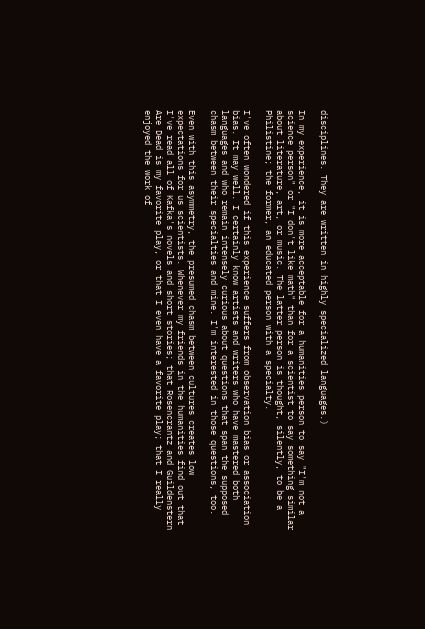disciplines. They are written in highly specialized languages.)

In my experience, it is more acceptable for a humanities person to say "I'm not a science person" or "I don't like math" than for a scientist to say something similar about literature, art, or music. The latter person is thought, silently, to be a Philistine; the former, an educated person with a specialty.

I've often wondered if this experience suffers from observation bias or association bias. It may well. I certainly know artists and writers who have mastered both languages and who remain intensely curious about questions that span the supposed chasm between their specialties and mine. I'm interested in those questions, too.

Even with this asymmetry, the presumed chasm between cultures creates low expectations for us scientists. Whenever my friends in the humanities find out that I've read all of Kafka's novels and short stories; that Rosencrantz and Guildenstern Are Dead is my favorite play, or that I even have a favorite play; that I really enjoyed the work of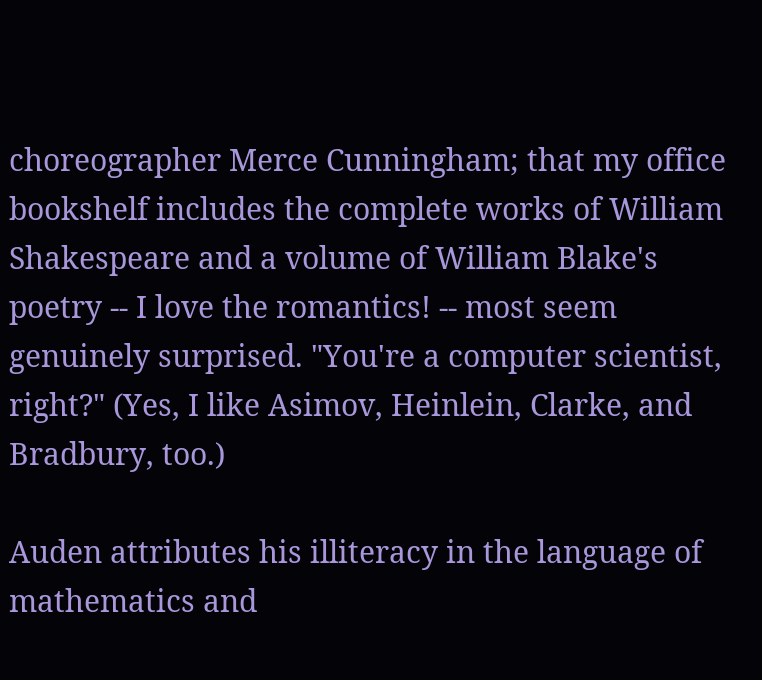choreographer Merce Cunningham; that my office bookshelf includes the complete works of William Shakespeare and a volume of William Blake's poetry -- I love the romantics! -- most seem genuinely surprised. "You're a computer scientist, right?" (Yes, I like Asimov, Heinlein, Clarke, and Bradbury, too.)

Auden attributes his illiteracy in the language of mathematics and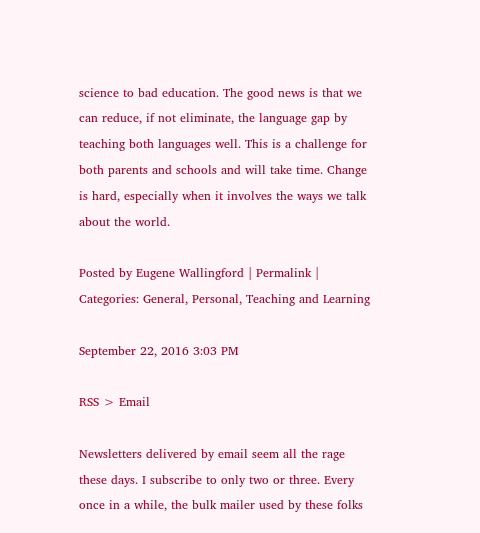science to bad education. The good news is that we can reduce, if not eliminate, the language gap by teaching both languages well. This is a challenge for both parents and schools and will take time. Change is hard, especially when it involves the ways we talk about the world.

Posted by Eugene Wallingford | Permalink | Categories: General, Personal, Teaching and Learning

September 22, 2016 3:03 PM

RSS > Email

Newsletters delivered by email seem all the rage these days. I subscribe to only two or three. Every once in a while, the bulk mailer used by these folks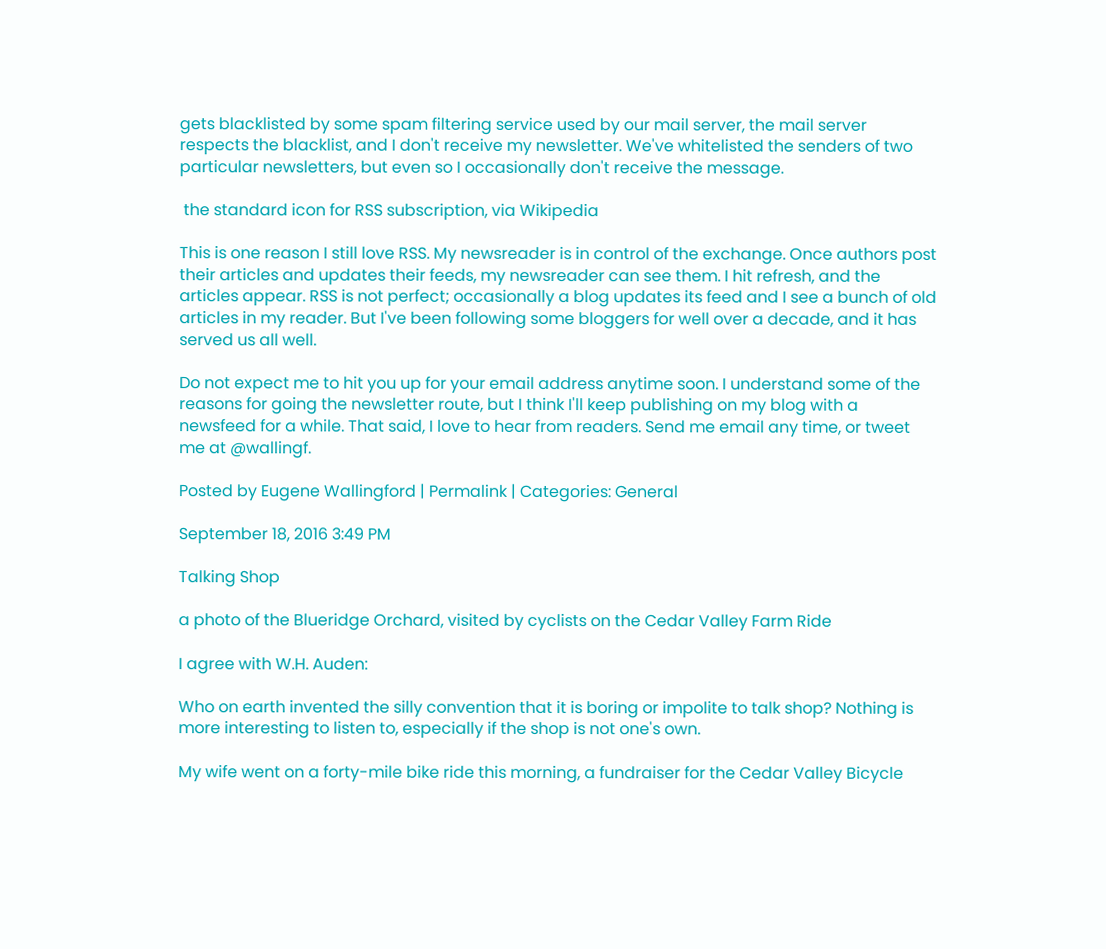gets blacklisted by some spam filtering service used by our mail server, the mail server respects the blacklist, and I don't receive my newsletter. We've whitelisted the senders of two particular newsletters, but even so I occasionally don't receive the message.

 the standard icon for RSS subscription, via Wikipedia

This is one reason I still love RSS. My newsreader is in control of the exchange. Once authors post their articles and updates their feeds, my newsreader can see them. I hit refresh, and the articles appear. RSS is not perfect; occasionally a blog updates its feed and I see a bunch of old articles in my reader. But I've been following some bloggers for well over a decade, and it has served us all well.

Do not expect me to hit you up for your email address anytime soon. I understand some of the reasons for going the newsletter route, but I think I'll keep publishing on my blog with a newsfeed for a while. That said, I love to hear from readers. Send me email any time, or tweet me at @wallingf.

Posted by Eugene Wallingford | Permalink | Categories: General

September 18, 2016 3:49 PM

Talking Shop

a photo of the Blueridge Orchard, visited by cyclists on the Cedar Valley Farm Ride

I agree with W.H. Auden:

Who on earth invented the silly convention that it is boring or impolite to talk shop? Nothing is more interesting to listen to, especially if the shop is not one's own.

My wife went on a forty-mile bike ride this morning, a fundraiser for the Cedar Valley Bicycle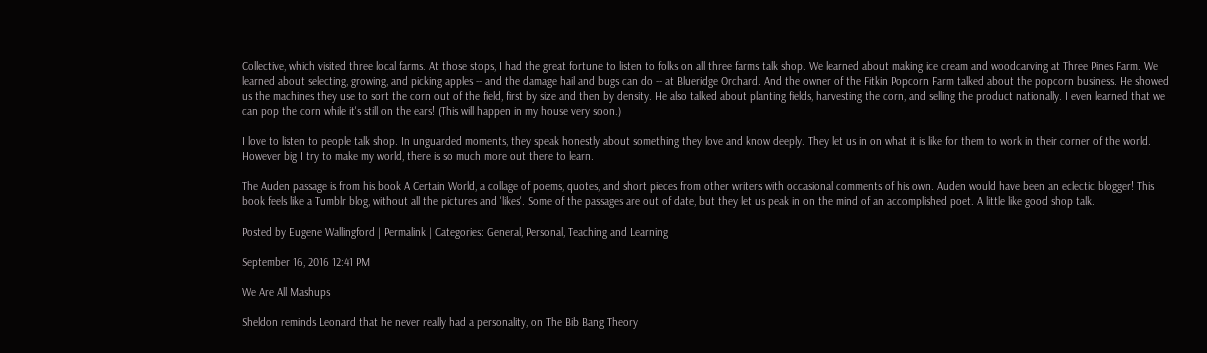Collective, which visited three local farms. At those stops, I had the great fortune to listen to folks on all three farms talk shop. We learned about making ice cream and woodcarving at Three Pines Farm. We learned about selecting, growing, and picking apples -- and the damage hail and bugs can do -- at Blueridge Orchard. And the owner of the Fitkin Popcorn Farm talked about the popcorn business. He showed us the machines they use to sort the corn out of the field, first by size and then by density. He also talked about planting fields, harvesting the corn, and selling the product nationally. I even learned that we can pop the corn while it's still on the ears! (This will happen in my house very soon.)

I love to listen to people talk shop. In unguarded moments, they speak honestly about something they love and know deeply. They let us in on what it is like for them to work in their corner of the world. However big I try to make my world, there is so much more out there to learn.

The Auden passage is from his book A Certain World, a collage of poems, quotes, and short pieces from other writers with occasional comments of his own. Auden would have been an eclectic blogger! This book feels like a Tumblr blog, without all the pictures and 'likes'. Some of the passages are out of date, but they let us peak in on the mind of an accomplished poet. A little like good shop talk.

Posted by Eugene Wallingford | Permalink | Categories: General, Personal, Teaching and Learning

September 16, 2016 12:41 PM

We Are All Mashups

Sheldon reminds Leonard that he never really had a personality, on The Bib Bang Theory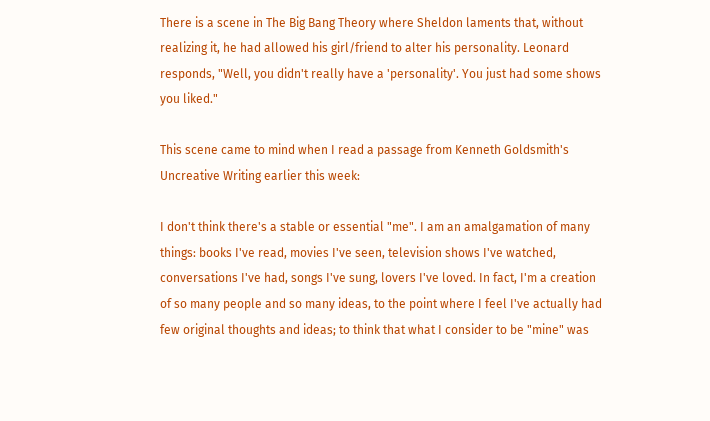There is a scene in The Big Bang Theory where Sheldon laments that, without realizing it, he had allowed his girl/friend to alter his personality. Leonard responds, "Well, you didn't really have a 'personality'. You just had some shows you liked."

This scene came to mind when I read a passage from Kenneth Goldsmith's Uncreative Writing earlier this week:

I don't think there's a stable or essential "me". I am an amalgamation of many things: books I've read, movies I've seen, television shows I've watched, conversations I've had, songs I've sung, lovers I've loved. In fact, I'm a creation of so many people and so many ideas, to the point where I feel I've actually had few original thoughts and ideas; to think that what I consider to be "mine" was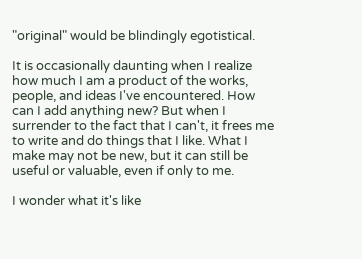"original" would be blindingly egotistical.

It is occasionally daunting when I realize how much I am a product of the works, people, and ideas I've encountered. How can I add anything new? But when I surrender to the fact that I can't, it frees me to write and do things that I like. What I make may not be new, but it can still be useful or valuable, even if only to me.

I wonder what it's like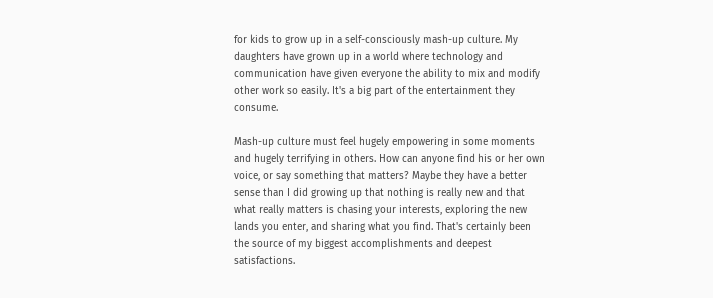for kids to grow up in a self-consciously mash-up culture. My daughters have grown up in a world where technology and communication have given everyone the ability to mix and modify other work so easily. It's a big part of the entertainment they consume.

Mash-up culture must feel hugely empowering in some moments and hugely terrifying in others. How can anyone find his or her own voice, or say something that matters? Maybe they have a better sense than I did growing up that nothing is really new and that what really matters is chasing your interests, exploring the new lands you enter, and sharing what you find. That's certainly been the source of my biggest accomplishments and deepest satisfactions.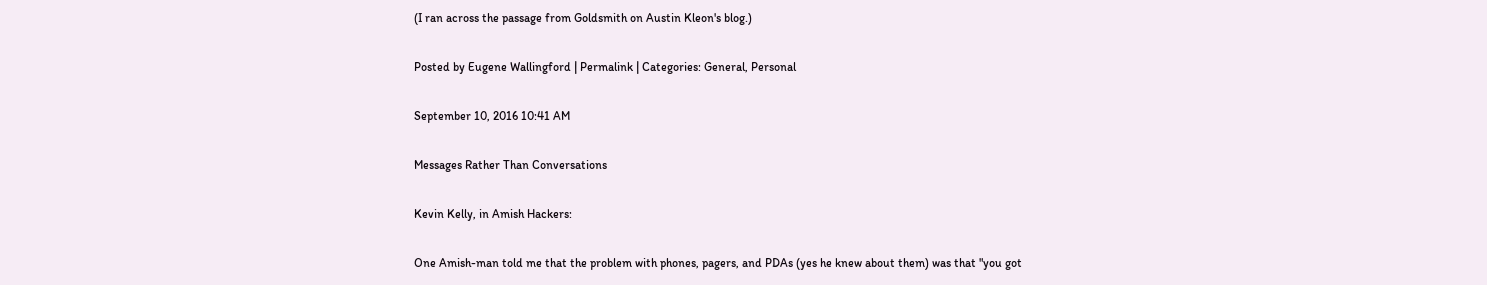(I ran across the passage from Goldsmith on Austin Kleon's blog.)

Posted by Eugene Wallingford | Permalink | Categories: General, Personal

September 10, 2016 10:41 AM

Messages Rather Than Conversations

Kevin Kelly, in Amish Hackers:

One Amish-man told me that the problem with phones, pagers, and PDAs (yes he knew about them) was that "you got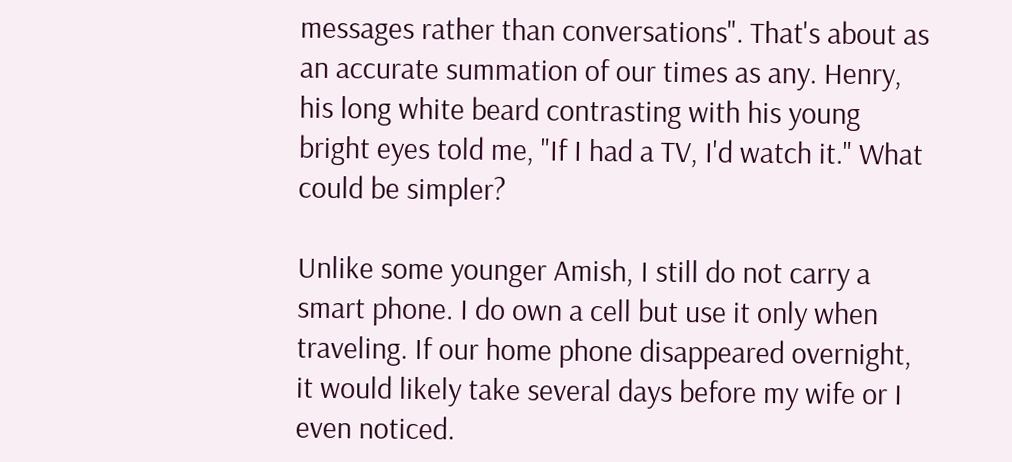messages rather than conversations". That's about as an accurate summation of our times as any. Henry, his long white beard contrasting with his young bright eyes told me, "If I had a TV, I'd watch it." What could be simpler?

Unlike some younger Amish, I still do not carry a smart phone. I do own a cell but use it only when traveling. If our home phone disappeared overnight, it would likely take several days before my wife or I even noticed.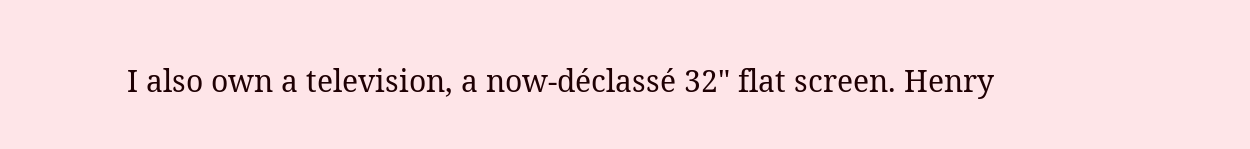I also own a television, a now-déclassé 32" flat screen. Henry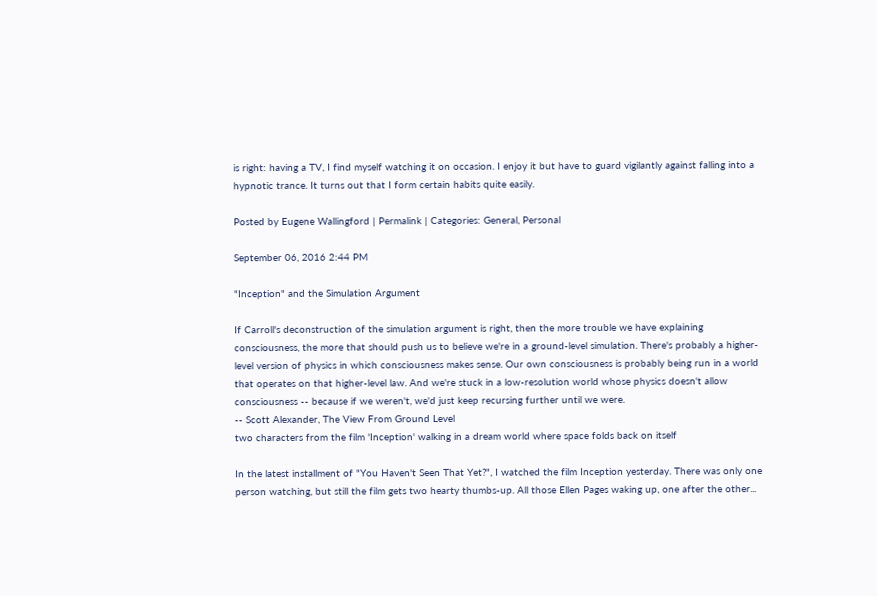is right: having a TV, I find myself watching it on occasion. I enjoy it but have to guard vigilantly against falling into a hypnotic trance. It turns out that I form certain habits quite easily.

Posted by Eugene Wallingford | Permalink | Categories: General, Personal

September 06, 2016 2:44 PM

"Inception" and the Simulation Argument

If Carroll's deconstruction of the simulation argument is right, then the more trouble we have explaining consciousness, the more that should push us to believe we're in a ground-level simulation. There's probably a higher-level version of physics in which consciousness makes sense. Our own consciousness is probably being run in a world that operates on that higher-level law. And we're stuck in a low-resolution world whose physics doesn't allow consciousness -- because if we weren't, we'd just keep recursing further until we were.
-- Scott Alexander, The View From Ground Level
two characters from the film 'Inception' walking in a dream world where space folds back on itself

In the latest installment of "You Haven't Seen That Yet?", I watched the film Inception yesterday. There was only one person watching, but still the film gets two hearty thumbs-up. All those Ellen Pages waking up, one after the other...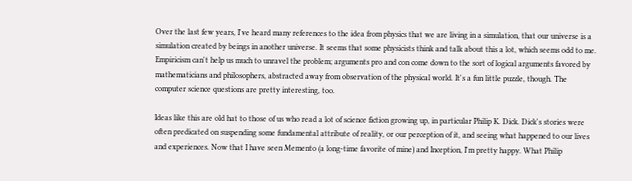Over the last few years, I've heard many references to the idea from physics that we are living in a simulation, that our universe is a simulation created by beings in another universe. It seems that some physicists think and talk about this a lot, which seems odd to me. Empiricism can't help us much to unravel the problem; arguments pro and con come down to the sort of logical arguments favored by mathematicians and philosophers, abstracted away from observation of the physical world. It's a fun little puzzle, though. The computer science questions are pretty interesting, too.

Ideas like this are old hat to those of us who read a lot of science fiction growing up, in particular Philip K. Dick. Dick's stories were often predicated on suspending some fundamental attribute of reality, or our perception of it, and seeing what happened to our lives and experiences. Now that I have seen Memento (a long-time favorite of mine) and Inception, I'm pretty happy. What Philip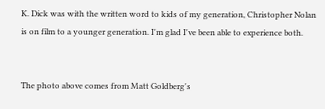K. Dick was with the written word to kids of my generation, Christopher Nolan is on film to a younger generation. I'm glad I've been able to experience both.


The photo above comes from Matt Goldberg's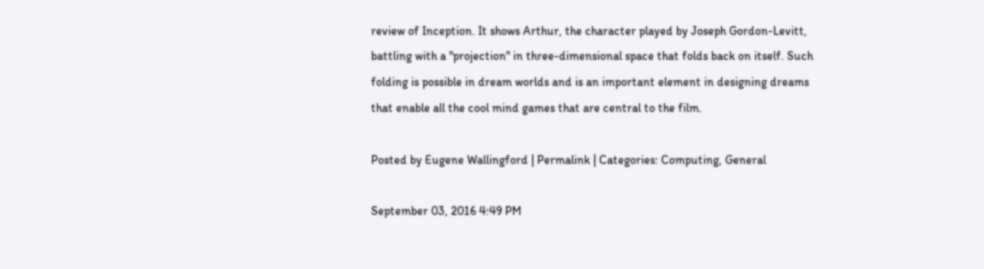review of Inception. It shows Arthur, the character played by Joseph Gordon-Levitt, battling with a "projection" in three-dimensional space that folds back on itself. Such folding is possible in dream worlds and is an important element in designing dreams that enable all the cool mind games that are central to the film.

Posted by Eugene Wallingford | Permalink | Categories: Computing, General

September 03, 2016 4:49 PM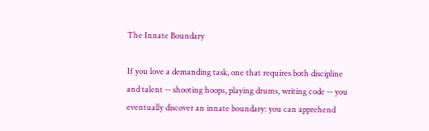The Innate Boundary

If you love a demanding task, one that requires both discipline and talent -- shooting hoops, playing drums, writing code -- you eventually discover an innate boundary: you can apprehend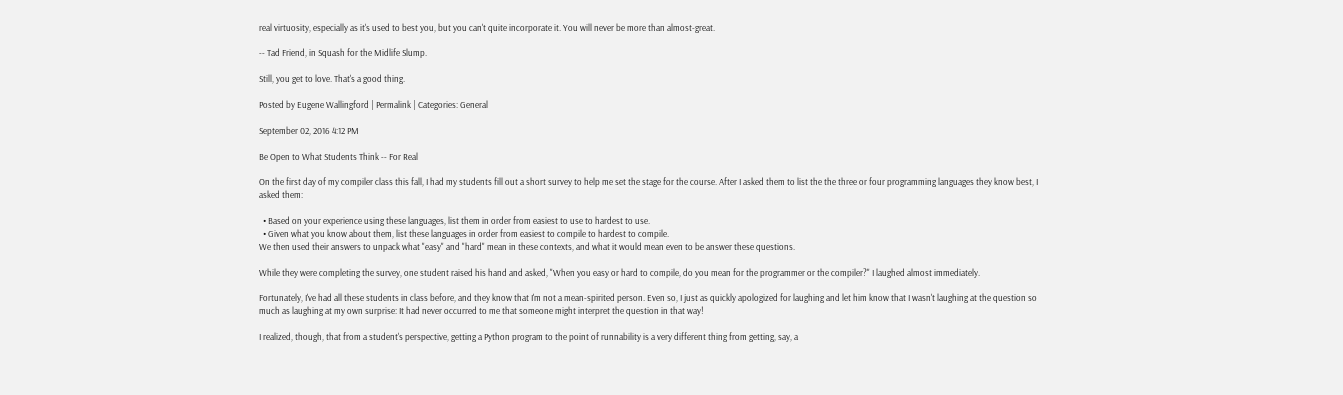real virtuosity, especially as it's used to best you, but you can't quite incorporate it. You will never be more than almost-great.

-- Tad Friend, in Squash for the Midlife Slump.

Still, you get to love. That's a good thing.

Posted by Eugene Wallingford | Permalink | Categories: General

September 02, 2016 4:12 PM

Be Open to What Students Think -- For Real

On the first day of my compiler class this fall, I had my students fill out a short survey to help me set the stage for the course. After I asked them to list the the three or four programming languages they know best, I asked them:

  • Based on your experience using these languages, list them in order from easiest to use to hardest to use.
  • Given what you know about them, list these languages in order from easiest to compile to hardest to compile.
We then used their answers to unpack what "easy" and "hard" mean in these contexts, and what it would mean even to be answer these questions.

While they were completing the survey, one student raised his hand and asked, "When you easy or hard to compile, do you mean for the programmer or the compiler?" I laughed almost immediately.

Fortunately, I've had all these students in class before, and they know that I'm not a mean-spirited person. Even so, I just as quickly apologized for laughing and let him know that I wasn't laughing at the question so much as laughing at my own surprise: It had never occurred to me that someone might interpret the question in that way!

I realized, though, that from a student's perspective, getting a Python program to the point of runnability is a very different thing from getting, say, a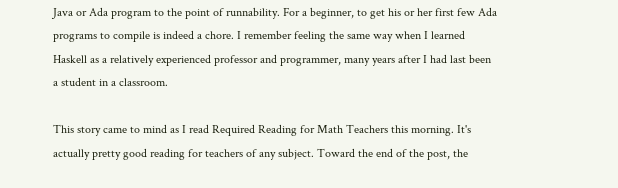Java or Ada program to the point of runnability. For a beginner, to get his or her first few Ada programs to compile is indeed a chore. I remember feeling the same way when I learned Haskell as a relatively experienced professor and programmer, many years after I had last been a student in a classroom.

This story came to mind as I read Required Reading for Math Teachers this morning. It's actually pretty good reading for teachers of any subject. Toward the end of the post, the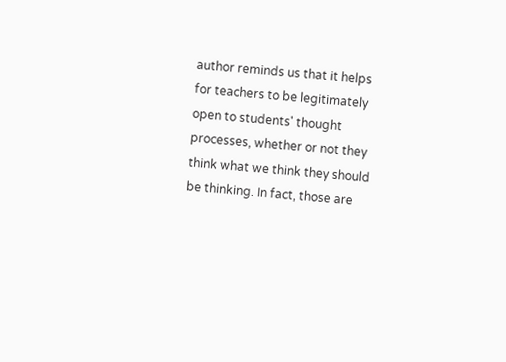author reminds us that it helps for teachers to be legitimately open to students' thought processes, whether or not they think what we think they should be thinking. In fact, those are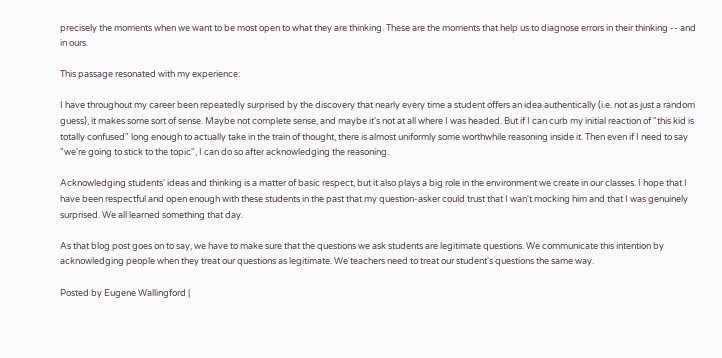precisely the moments when we want to be most open to what they are thinking. These are the moments that help us to diagnose errors in their thinking -- and in ours.

This passage resonated with my experience:

I have throughout my career been repeatedly surprised by the discovery that nearly every time a student offers an idea authentically (i.e. not as just a random guess), it makes some sort of sense. Maybe not complete sense, and maybe it's not at all where I was headed. But if I can curb my initial reaction of "this kid is totally confused" long enough to actually take in the train of thought, there is almost uniformly some worthwhile reasoning inside it. Then even if I need to say "we're going to stick to the topic", I can do so after acknowledging the reasoning.

Acknowledging students' ideas and thinking is a matter of basic respect, but it also plays a big role in the environment we create in our classes. I hope that I have been respectful and open enough with these students in the past that my question-asker could trust that I wan't mocking him and that I was genuinely surprised. We all learned something that day.

As that blog post goes on to say, we have to make sure that the questions we ask students are legitimate questions. We communicate this intention by acknowledging people when they treat our questions as legitimate. We teachers need to treat our student's questions the same way.

Posted by Eugene Wallingford |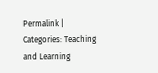Permalink | Categories: Teaching and Learning